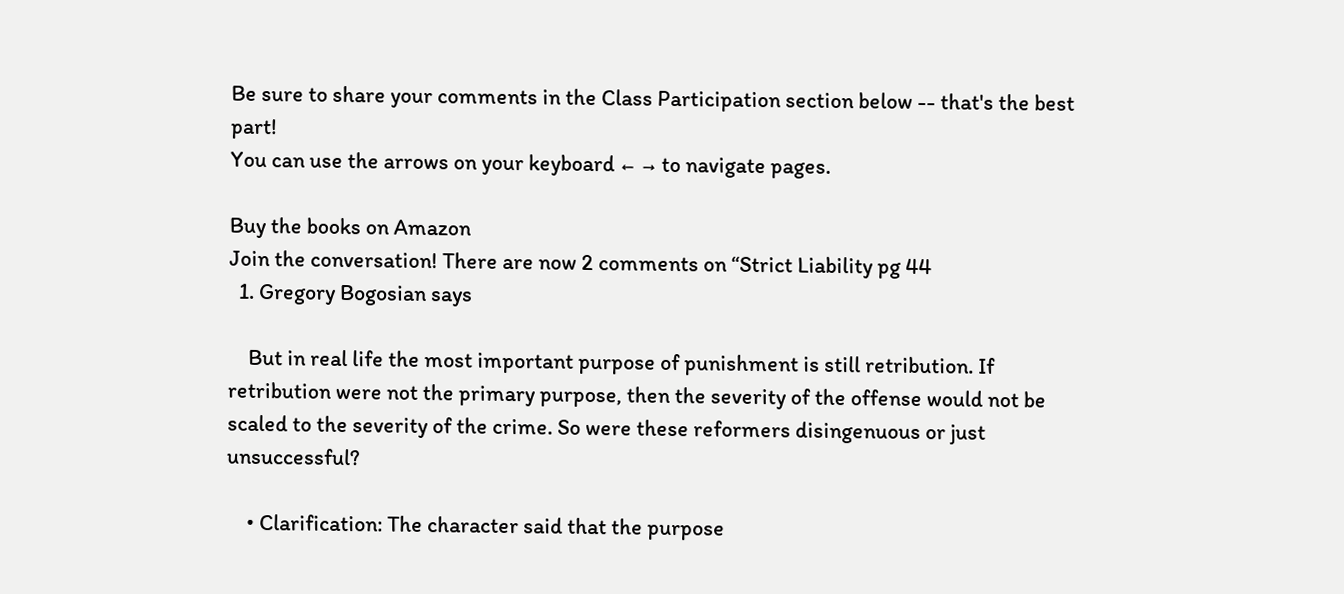Be sure to share your comments in the Class Participation section below -- that's the best part!
You can use the arrows on your keyboard ← → to navigate pages.

Buy the books on Amazon
Join the conversation! There are now 2 comments on “Strict Liability pg 44
  1. Gregory Bogosian says

    But in real life the most important purpose of punishment is still retribution. If retribution were not the primary purpose, then the severity of the offense would not be scaled to the severity of the crime. So were these reformers disingenuous or just unsuccessful?

    • Clarification: The character said that the purpose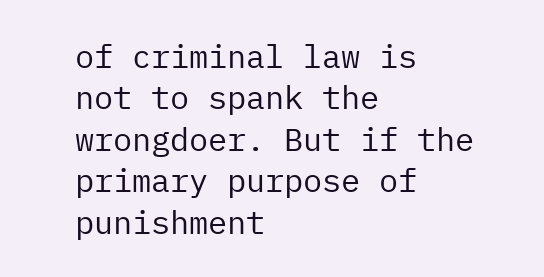of criminal law is not to spank the wrongdoer. But if the primary purpose of punishment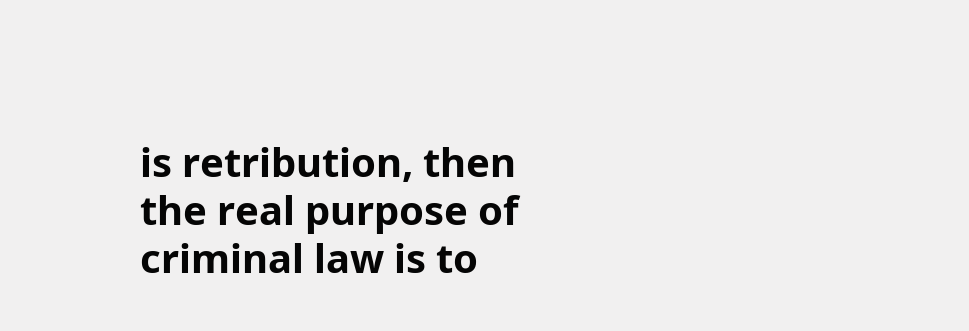is retribution, then the real purpose of criminal law is to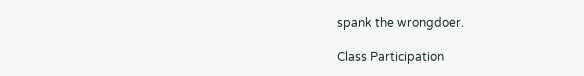spank the wrongdoer.

Class Participation